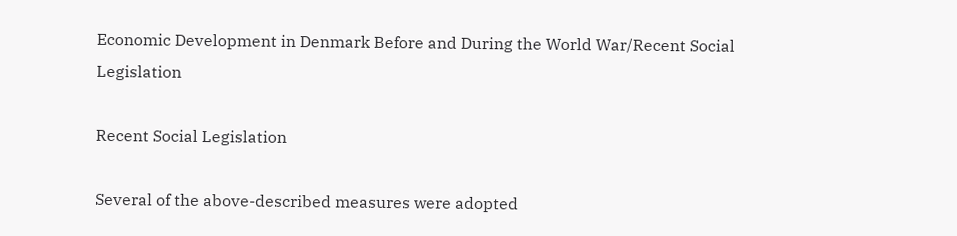Economic Development in Denmark Before and During the World War/Recent Social Legislation

Recent Social Legislation

Several of the above-described measures were adopted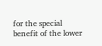for the special benefit of the lower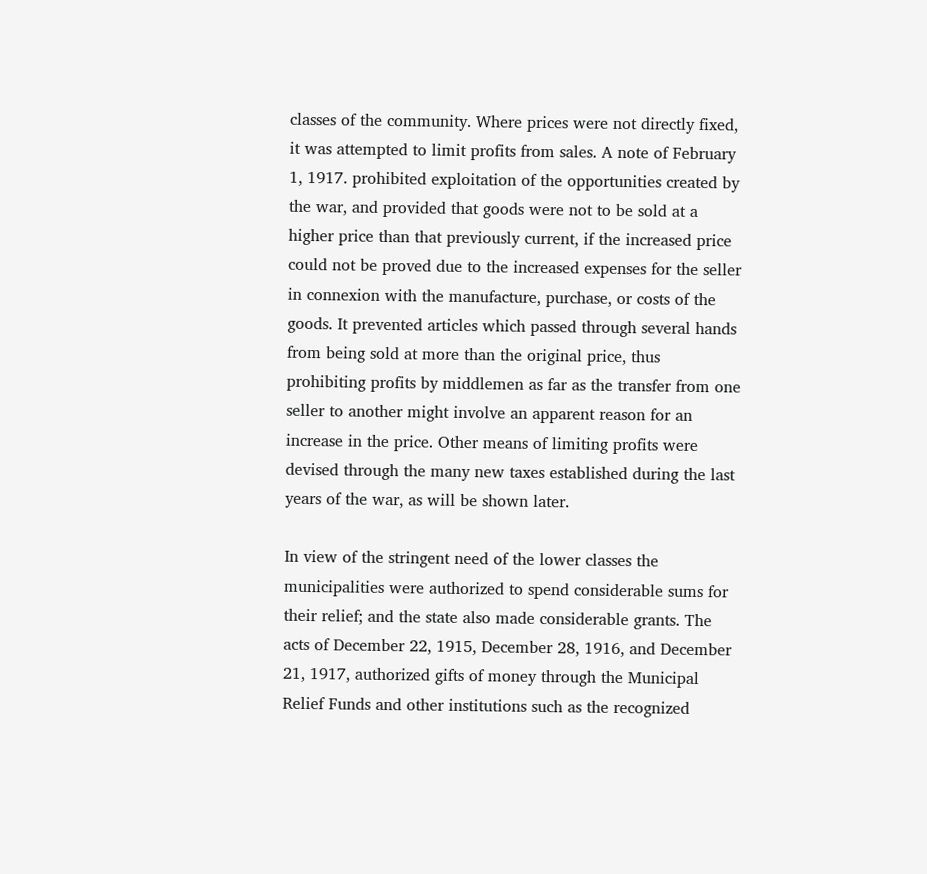classes of the community. Where prices were not directly fixed, it was attempted to limit profits from sales. A note of February 1, 1917. prohibited exploitation of the opportunities created by the war, and provided that goods were not to be sold at a higher price than that previously current, if the increased price could not be proved due to the increased expenses for the seller in connexion with the manufacture, purchase, or costs of the goods. It prevented articles which passed through several hands from being sold at more than the original price, thus prohibiting profits by middlemen as far as the transfer from one seller to another might involve an apparent reason for an increase in the price. Other means of limiting profits were devised through the many new taxes established during the last years of the war, as will be shown later.

In view of the stringent need of the lower classes the municipalities were authorized to spend considerable sums for their relief; and the state also made considerable grants. The acts of December 22, 1915, December 28, 1916, and December 21, 1917, authorized gifts of money through the Municipal Relief Funds and other institutions such as the recognized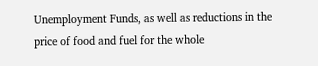Unemployment Funds, as well as reductions in the price of food and fuel for the whole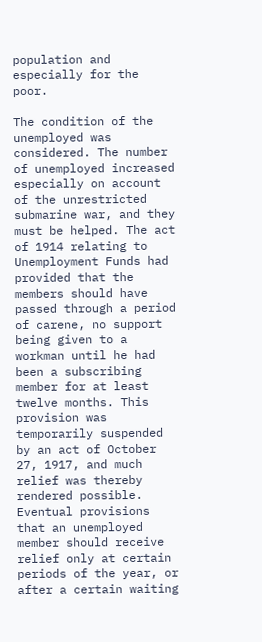population and especially for the poor.

The condition of the unemployed was considered. The number of unemployed increased especially on account of the unrestricted submarine war, and they must be helped. The act of 1914 relating to Unemployment Funds had provided that the members should have passed through a period of carene, no support being given to a workman until he had been a subscribing member for at least twelve months. This provision was temporarily suspended by an act of October 27, 1917, and much relief was thereby rendered possible. Eventual provisions that an unemployed member should receive relief only at certain periods of the year, or after a certain waiting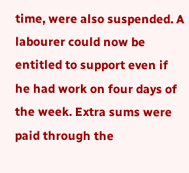time, were also suspended. A labourer could now be entitled to support even if he had work on four days of the week. Extra sums were paid through the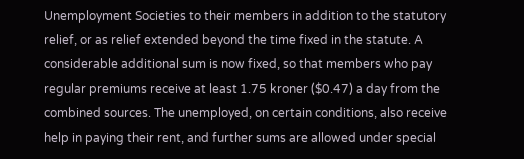Unemployment Societies to their members in addition to the statutory relief, or as relief extended beyond the time fixed in the statute. A considerable additional sum is now fixed, so that members who pay regular premiums receive at least 1.75 kroner ($0.47) a day from the combined sources. The unemployed, on certain conditions, also receive help in paying their rent, and further sums are allowed under special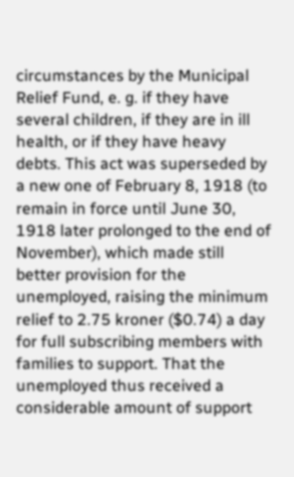circumstances by the Municipal Relief Fund, e. g. if they have several children, if they are in ill health, or if they have heavy debts. This act was superseded by a new one of February 8, 1918 (to remain in force until June 30, 1918 later prolonged to the end of November), which made still better provision for the unemployed, raising the minimum relief to 2.75 kroner ($0.74) a day for full subscribing members with families to support. That the unemployed thus received a considerable amount of support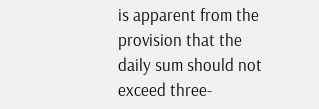is apparent from the provision that the daily sum should not exceed three-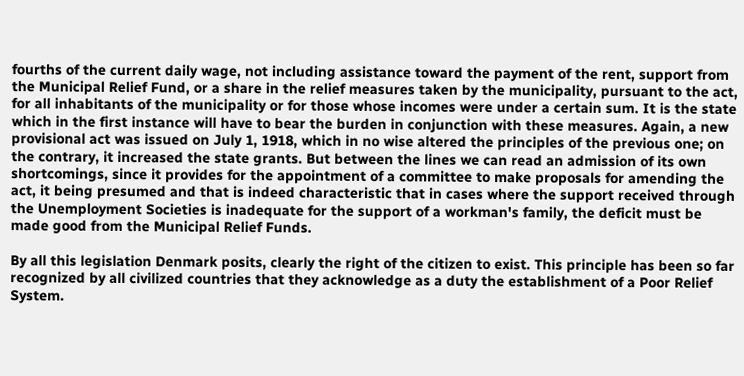fourths of the current daily wage, not including assistance toward the payment of the rent, support from the Municipal Relief Fund, or a share in the relief measures taken by the municipality, pursuant to the act, for all inhabitants of the municipality or for those whose incomes were under a certain sum. It is the state which in the first instance will have to bear the burden in conjunction with these measures. Again, a new provisional act was issued on July 1, 1918, which in no wise altered the principles of the previous one; on the contrary, it increased the state grants. But between the lines we can read an admission of its own shortcomings, since it provides for the appointment of a committee to make proposals for amending the act, it being presumed and that is indeed characteristic that in cases where the support received through the Unemployment Societies is inadequate for the support of a workman's family, the deficit must be made good from the Municipal Relief Funds.

By all this legislation Denmark posits, clearly the right of the citizen to exist. This principle has been so far recognized by all civilized countries that they acknowledge as a duty the establishment of a Poor Relief System.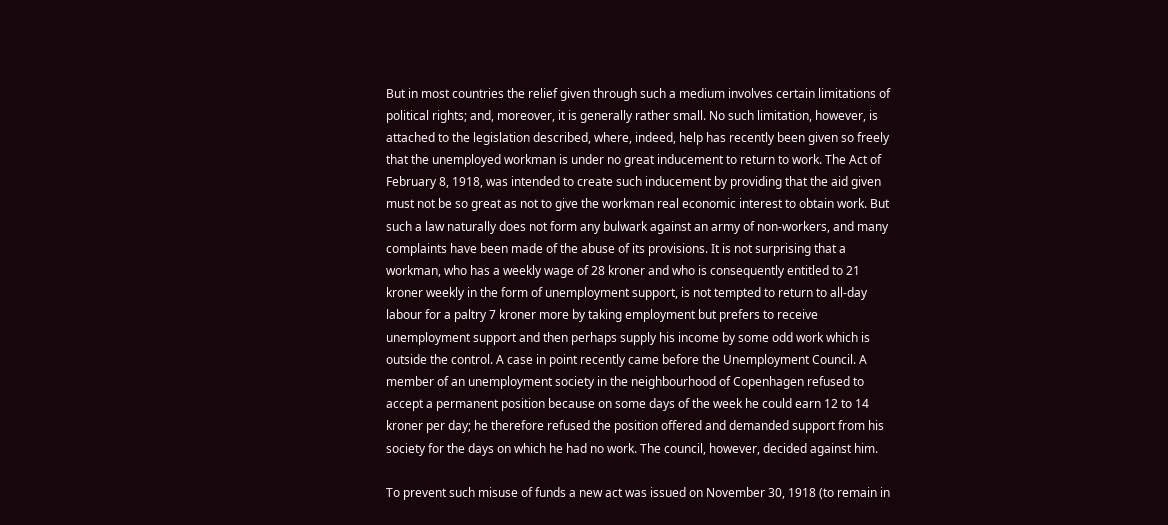But in most countries the relief given through such a medium involves certain limitations of political rights; and, moreover, it is generally rather small. No such limitation, however, is attached to the legislation described, where, indeed, help has recently been given so freely that the unemployed workman is under no great inducement to return to work. The Act of February 8, 1918, was intended to create such inducement by providing that the aid given must not be so great as not to give the workman real economic interest to obtain work. But such a law naturally does not form any bulwark against an army of non-workers, and many complaints have been made of the abuse of its provisions. It is not surprising that a workman, who has a weekly wage of 28 kroner and who is consequently entitled to 21 kroner weekly in the form of unemployment support, is not tempted to return to all-day labour for a paltry 7 kroner more by taking employment but prefers to receive unemployment support and then perhaps supply his income by some odd work which is outside the control. A case in point recently came before the Unemployment Council. A member of an unemployment society in the neighbourhood of Copenhagen refused to accept a permanent position because on some days of the week he could earn 12 to 14 kroner per day; he therefore refused the position offered and demanded support from his society for the days on which he had no work. The council, however, decided against him.

To prevent such misuse of funds a new act was issued on November 30, 1918 (to remain in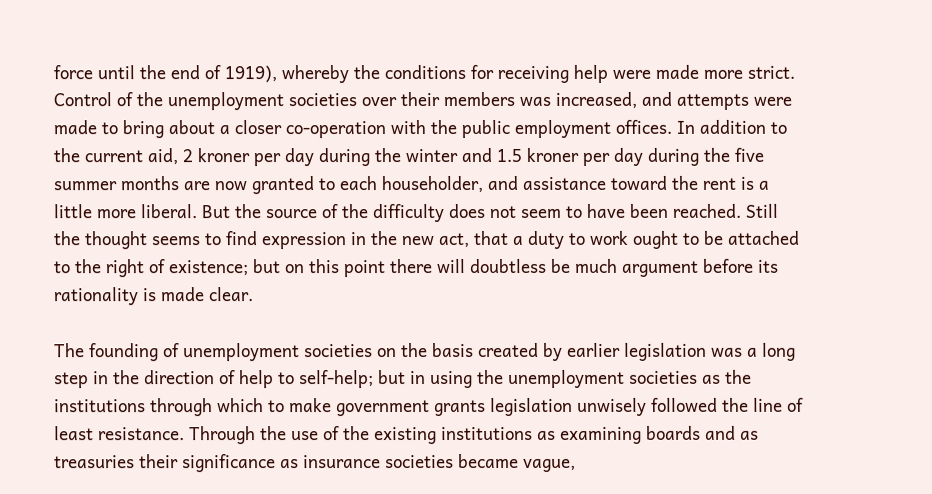force until the end of 1919), whereby the conditions for receiving help were made more strict. Control of the unemployment societies over their members was increased, and attempts were made to bring about a closer co-operation with the public employment offices. In addition to the current aid, 2 kroner per day during the winter and 1.5 kroner per day during the five summer months are now granted to each householder, and assistance toward the rent is a little more liberal. But the source of the difficulty does not seem to have been reached. Still the thought seems to find expression in the new act, that a duty to work ought to be attached to the right of existence; but on this point there will doubtless be much argument before its rationality is made clear.

The founding of unemployment societies on the basis created by earlier legislation was a long step in the direction of help to self-help; but in using the unemployment societies as the institutions through which to make government grants legislation unwisely followed the line of least resistance. Through the use of the existing institutions as examining boards and as treasuries their significance as insurance societies became vague,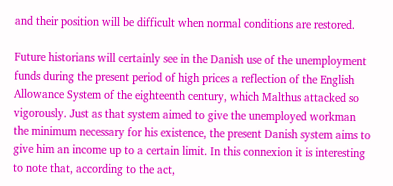and their position will be difficult when normal conditions are restored.

Future historians will certainly see in the Danish use of the unemployment funds during the present period of high prices a reflection of the English Allowance System of the eighteenth century, which Malthus attacked so vigorously. Just as that system aimed to give the unemployed workman the minimum necessary for his existence, the present Danish system aims to give him an income up to a certain limit. In this connexion it is interesting to note that, according to the act,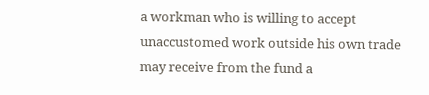a workman who is willing to accept unaccustomed work outside his own trade may receive from the fund a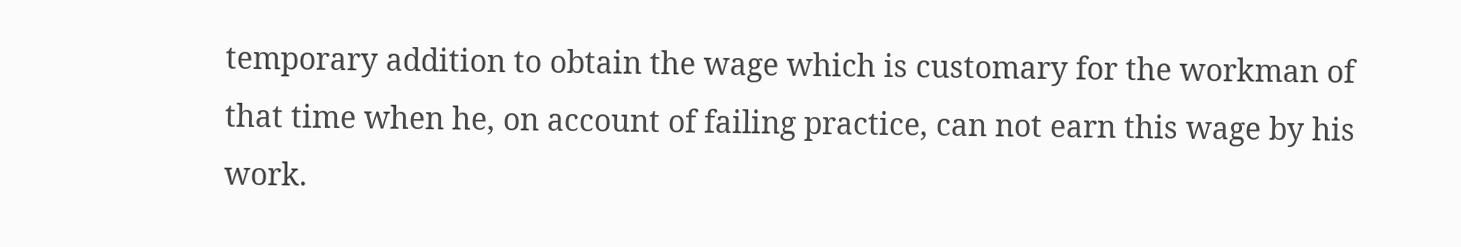temporary addition to obtain the wage which is customary for the workman of that time when he, on account of failing practice, can not earn this wage by his work.